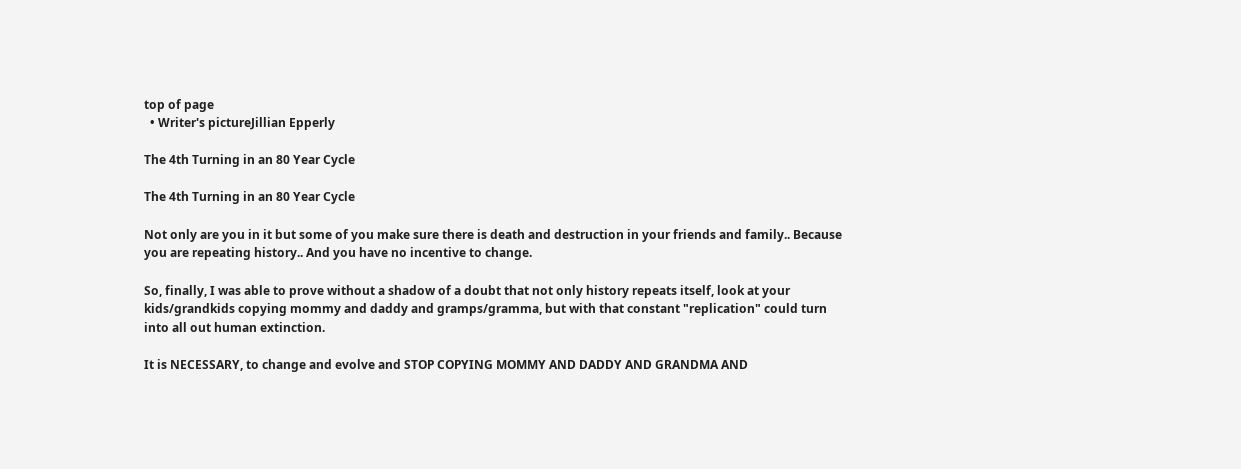top of page
  • Writer's pictureJillian Epperly

The 4th Turning in an 80 Year Cycle

The 4th Turning in an 80 Year Cycle

Not only are you in it but some of you make sure there is death and destruction in your friends and family.. Because you are repeating history.. And you have no incentive to change.

So, finally, I was able to prove without a shadow of a doubt that not only history repeats itself, look at your kids/grandkids copying mommy and daddy and gramps/gramma, but with that constant "replication" could turn into all out human extinction.

It is NECESSARY, to change and evolve and STOP COPYING MOMMY AND DADDY AND GRANDMA AND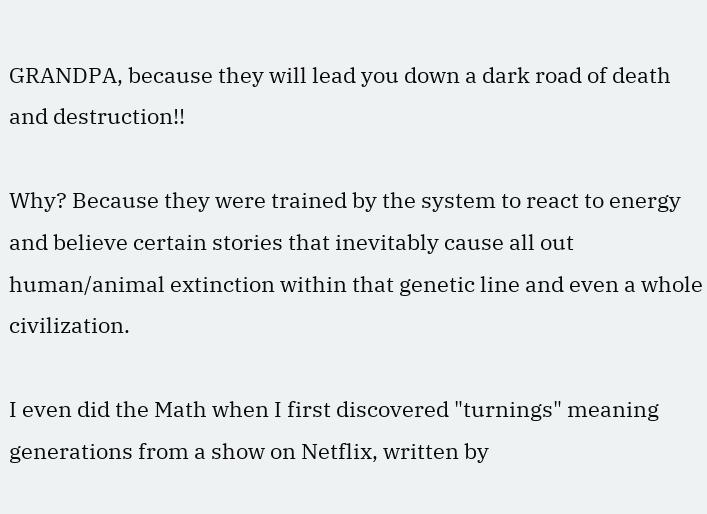GRANDPA, because they will lead you down a dark road of death and destruction!!

Why? Because they were trained by the system to react to energy and believe certain stories that inevitably cause all out human/animal extinction within that genetic line and even a whole civilization.

I even did the Math when I first discovered "turnings" meaning generations from a show on Netflix, written by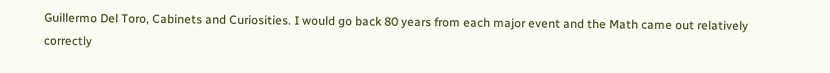Guillermo Del Toro, Cabinets and Curiosities. I would go back 80 years from each major event and the Math came out relatively correctly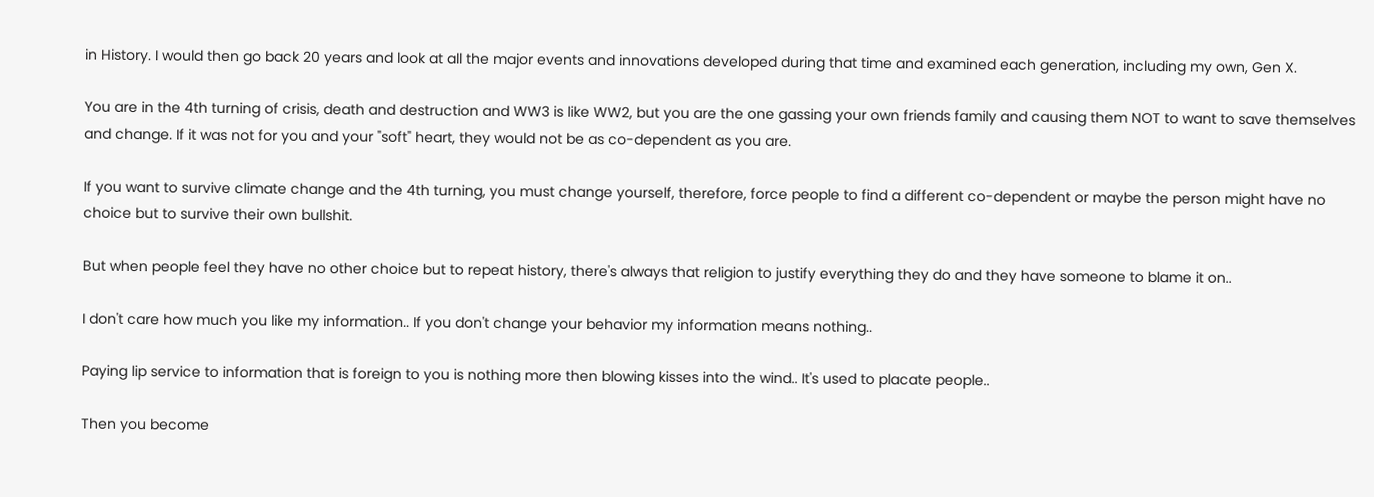in History. I would then go back 20 years and look at all the major events and innovations developed during that time and examined each generation, including my own, Gen X.

You are in the 4th turning of crisis, death and destruction and WW3 is like WW2, but you are the one gassing your own friends family and causing them NOT to want to save themselves and change. If it was not for you and your "soft" heart, they would not be as co-dependent as you are.

If you want to survive climate change and the 4th turning, you must change yourself, therefore, force people to find a different co-dependent or maybe the person might have no choice but to survive their own bullshit.

But when people feel they have no other choice but to repeat history, there's always that religion to justify everything they do and they have someone to blame it on..

I don't care how much you like my information.. If you don't change your behavior my information means nothing..

Paying lip service to information that is foreign to you is nothing more then blowing kisses into the wind.. It's used to placate people..

Then you become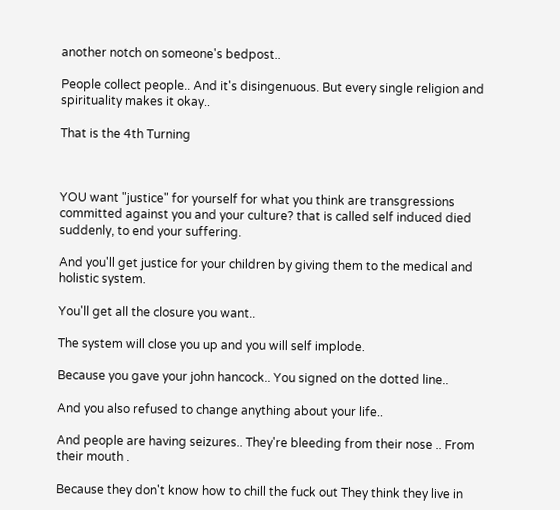another notch on someone's bedpost..

People collect people.. And it's disingenuous. But every single religion and spirituality makes it okay..

That is the 4th Turning



YOU want "justice" for yourself for what you think are transgressions committed against you and your culture? that is called self induced died suddenly, to end your suffering.

And you'll get justice for your children by giving them to the medical and holistic system.

You'll get all the closure you want..

The system will close you up and you will self implode.

Because you gave your john hancock.. You signed on the dotted line..

And you also refused to change anything about your life..

And people are having seizures.. They're bleeding from their nose .. From their mouth .

Because they don't know how to chill the fuck out They think they live in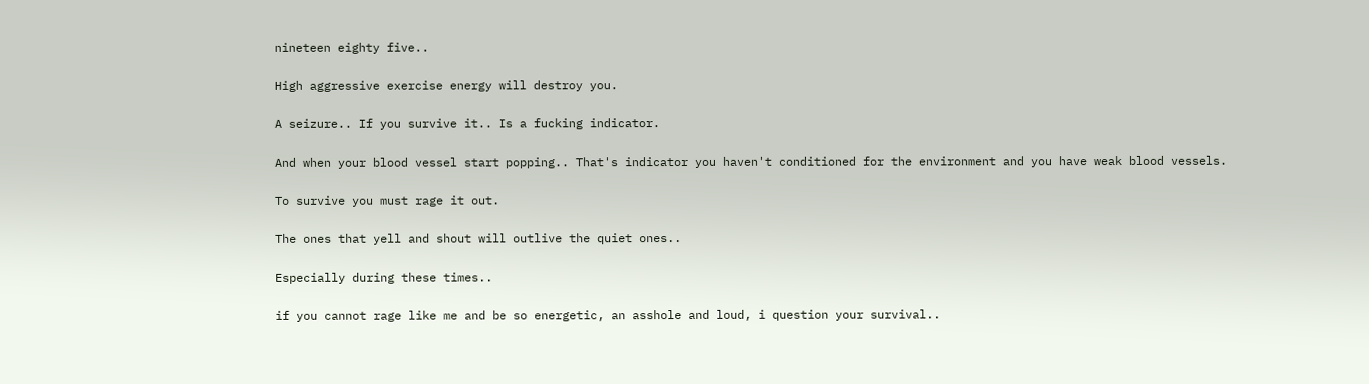nineteen eighty five..

High aggressive exercise energy will destroy you.

A seizure.. If you survive it.. Is a fucking indicator.

And when your blood vessel start popping.. That's indicator you haven't conditioned for the environment and you have weak blood vessels.

To survive you must rage it out.

The ones that yell and shout will outlive the quiet ones..

Especially during these times..

if you cannot rage like me and be so energetic, an asshole and loud, i question your survival..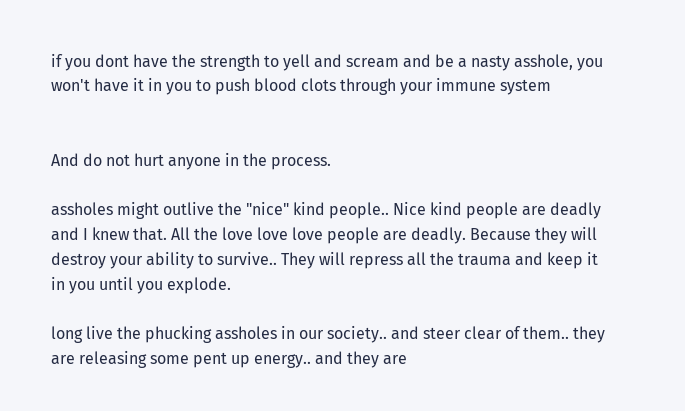if you dont have the strength to yell and scream and be a nasty asshole, you won't have it in you to push blood clots through your immune system


And do not hurt anyone in the process.

assholes might outlive the "nice" kind people.. Nice kind people are deadly and I knew that. All the love love love people are deadly. Because they will destroy your ability to survive.. They will repress all the trauma and keep it in you until you explode.

long live the phucking assholes in our society.. and steer clear of them.. they are releasing some pent up energy.. and they are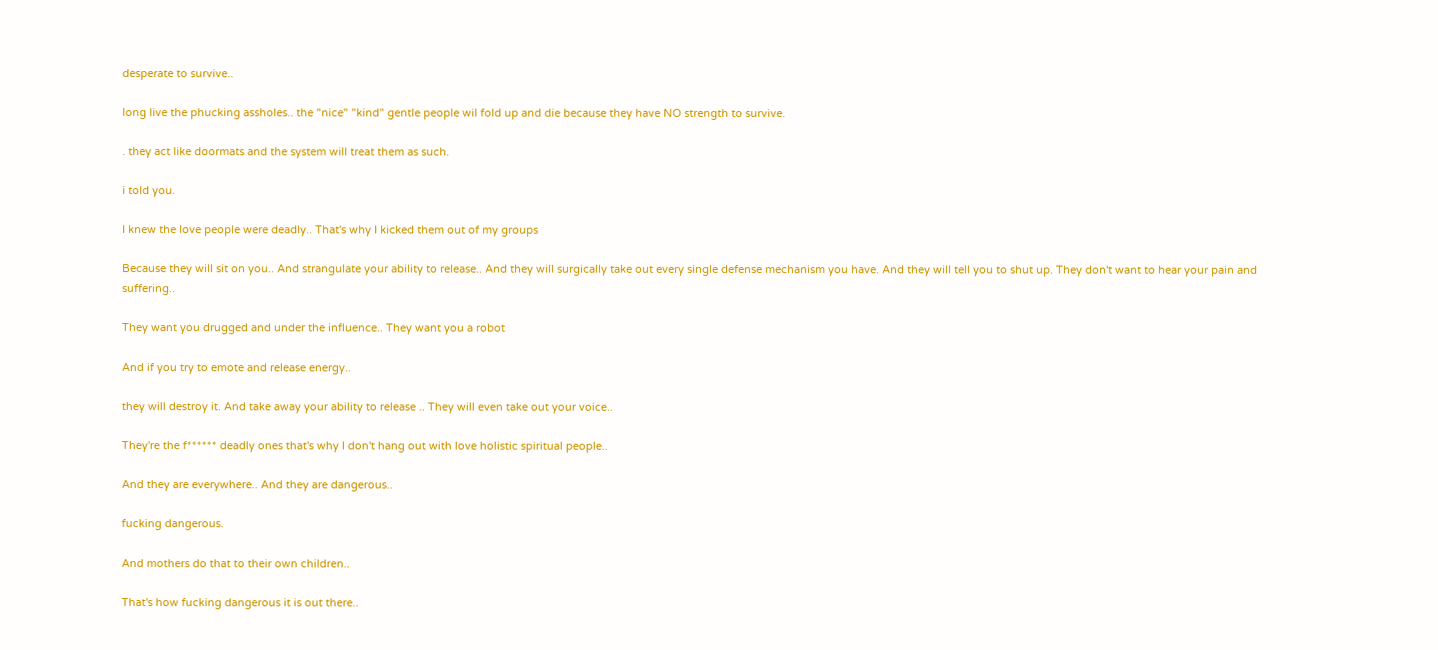desperate to survive..

long live the phucking assholes.. the "nice" "kind" gentle people wil fold up and die because they have NO strength to survive.

. they act like doormats and the system will treat them as such.

i told you.

I knew the love people were deadly.. That's why I kicked them out of my groups

Because they will sit on you.. And strangulate your ability to release.. And they will surgically take out every single defense mechanism you have. And they will tell you to shut up. They don't want to hear your pain and suffering..

They want you drugged and under the influence.. They want you a robot

And if you try to emote and release energy..

they will destroy it. And take away your ability to release .. They will even take out your voice..

They're the f****** deadly ones that's why I don't hang out with love holistic spiritual people..

And they are everywhere.. And they are dangerous..

fucking dangerous.

And mothers do that to their own children..

That's how fucking dangerous it is out there..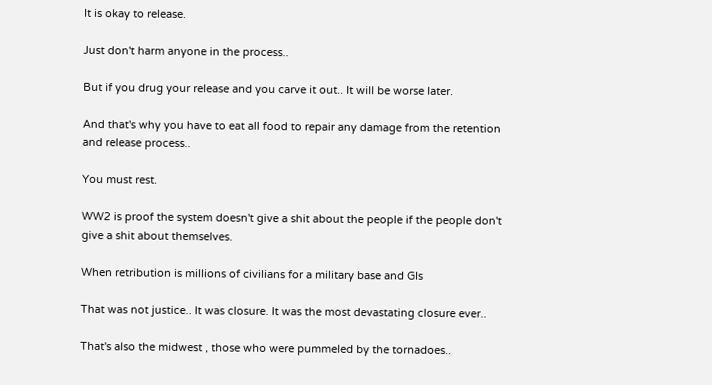It is okay to release.

Just don't harm anyone in the process..

But if you drug your release and you carve it out.. It will be worse later.

And that's why you have to eat all food to repair any damage from the retention and release process..

You must rest.

WW2 is proof the system doesn't give a shit about the people if the people don't give a shit about themselves.

When retribution is millions of civilians for a military base and GIs

That was not justice.. It was closure. It was the most devastating closure ever..

That's also the midwest , those who were pummeled by the tornadoes..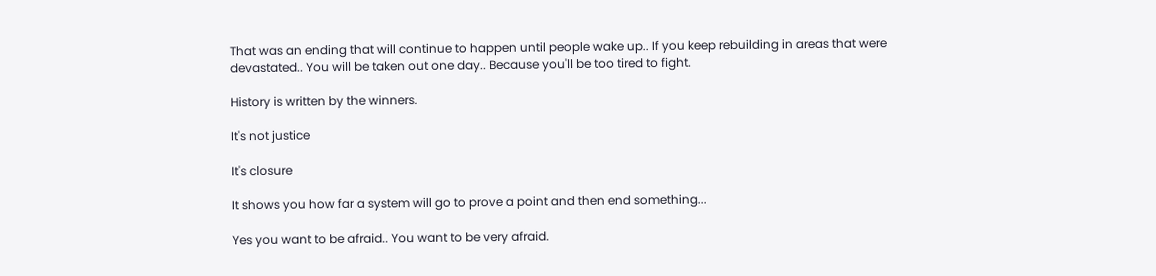That was an ending that will continue to happen until people wake up.. If you keep rebuilding in areas that were devastated.. You will be taken out one day.. Because you'll be too tired to fight.

History is written by the winners.

It's not justice

It's closure

It shows you how far a system will go to prove a point and then end something...

Yes you want to be afraid.. You want to be very afraid.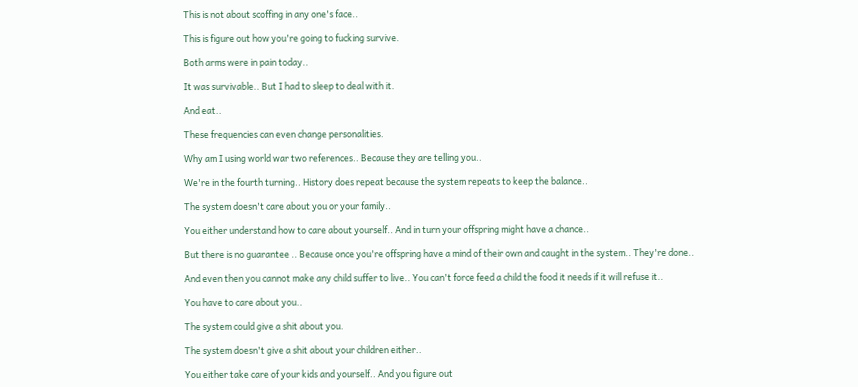This is not about scoffing in any one's face..

This is figure out how you're going to fucking survive.

Both arms were in pain today..

It was survivable.. But I had to sleep to deal with it.

And eat..

These frequencies can even change personalities.

Why am I using world war two references.. Because they are telling you..

We're in the fourth turning.. History does repeat because the system repeats to keep the balance..

The system doesn't care about you or your family..

You either understand how to care about yourself.. And in turn your offspring might have a chance..

But there is no guarantee .. Because once you're offspring have a mind of their own and caught in the system.. They're done..

And even then you cannot make any child suffer to live.. You can't force feed a child the food it needs if it will refuse it..

You have to care about you..

The system could give a shit about you.

The system doesn't give a shit about your children either..

You either take care of your kids and yourself.. And you figure out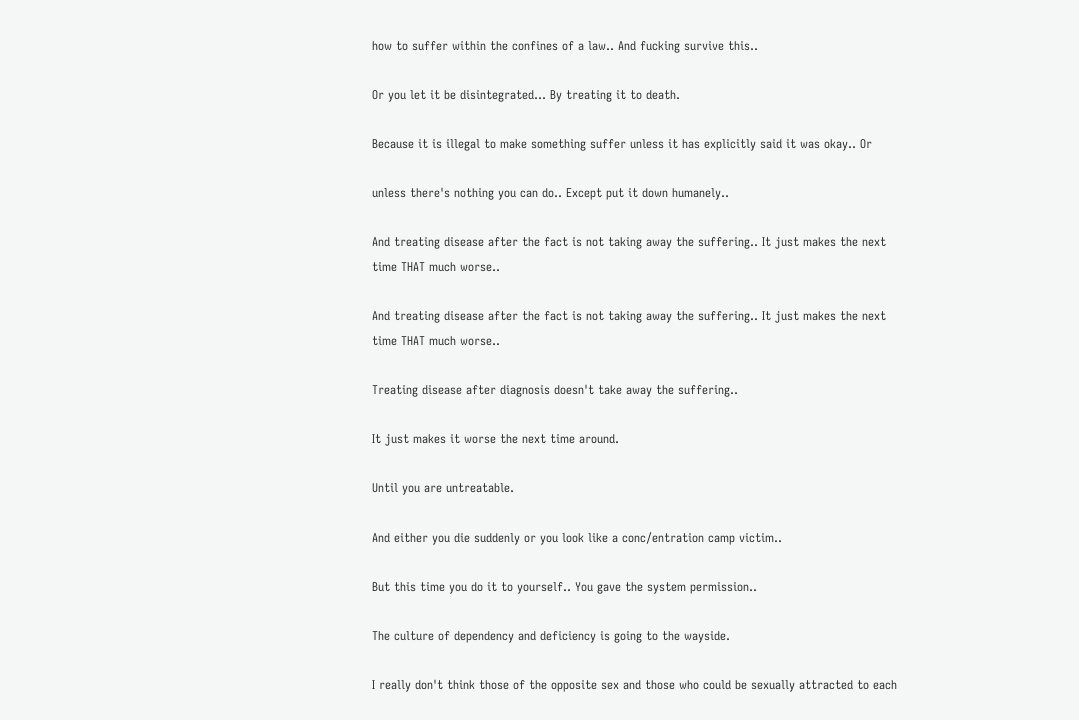how to suffer within the confines of a law.. And fucking survive this..

Or you let it be disintegrated... By treating it to death.

Because it is illegal to make something suffer unless it has explicitly said it was okay.. Or

unless there's nothing you can do.. Except put it down humanely..

And treating disease after the fact is not taking away the suffering.. It just makes the next time THAT much worse..

And treating disease after the fact is not taking away the suffering.. It just makes the next time THAT much worse..

Treating disease after diagnosis doesn't take away the suffering..

It just makes it worse the next time around.

Until you are untreatable.

And either you die suddenly or you look like a conc/entration camp victim..

But this time you do it to yourself.. You gave the system permission..

The culture of dependency and deficiency is going to the wayside.

I really don't think those of the opposite sex and those who could be sexually attracted to each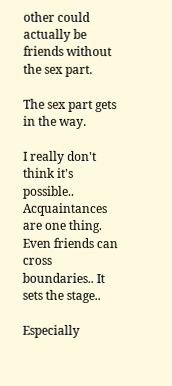other could actually be friends without the sex part.

The sex part gets in the way.

I really don't think it's possible.. Acquaintances are one thing. Even friends can cross boundaries.. It sets the stage..

Especially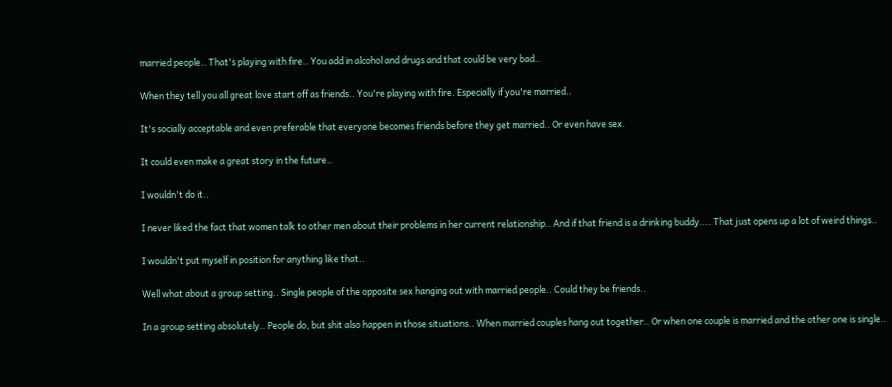married people.. That's playing with fire.. You add in alcohol and drugs and that could be very bad..

When they tell you all great love start off as friends.. You're playing with fire. Especially if you're married..

It's socially acceptable and even preferable that everyone becomes friends before they get married.. Or even have sex.

It could even make a great story in the future..

I wouldn't do it..

I never liked the fact that women talk to other men about their problems in her current relationship.. And if that friend is a drinking buddy.... That just opens up a lot of weird things..

I wouldn't put myself in position for anything like that..

Well what about a group setting.. Single people of the opposite sex hanging out with married people.. Could they be friends..

In a group setting absolutely.. People do, but shit also happen in those situations.. When married couples hang out together.. Or when one couple is married and the other one is single..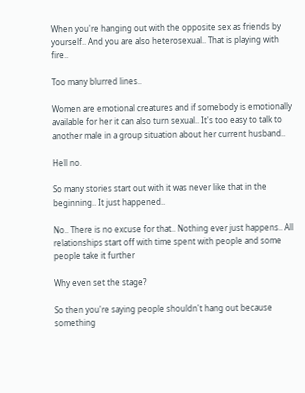When you're hanging out with the opposite sex as friends by yourself.. And you are also heterosexual.. That is playing with fire..

Too many blurred lines..

Women are emotional creatures and if somebody is emotionally available for her it can also turn sexual.. It's too easy to talk to another male in a group situation about her current husband..

Hell no.

So many stories start out with it was never like that in the beginning.. It just happened..

No.. There is no excuse for that.. Nothing ever just happens.. All relationships start off with time spent with people and some people take it further

Why even set the stage?

So then you're saying people shouldn't hang out because something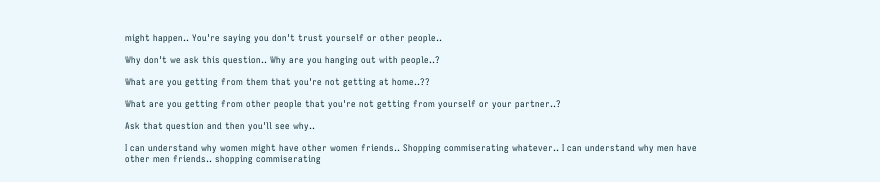might happen.. You're saying you don't trust yourself or other people..

Why don't we ask this question.. Why are you hanging out with people..?

What are you getting from them that you're not getting at home..??

What are you getting from other people that you're not getting from yourself or your partner..?

Ask that question and then you'll see why..

I can understand why women might have other women friends.. Shopping commiserating whatever.. I can understand why men have other men friends.. shopping commiserating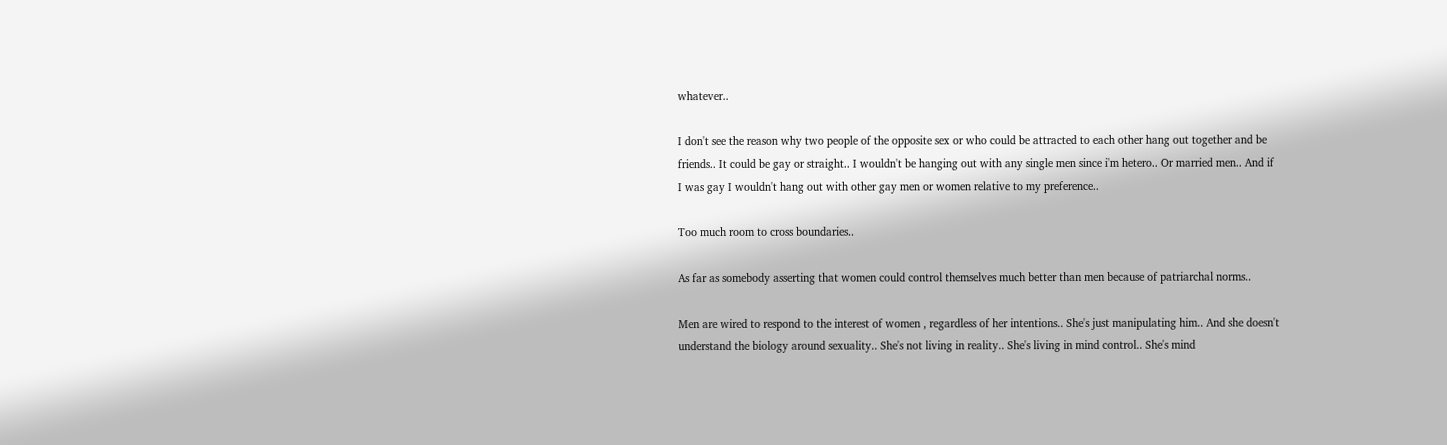whatever..

I don't see the reason why two people of the opposite sex or who could be attracted to each other hang out together and be friends.. It could be gay or straight.. I wouldn't be hanging out with any single men since i'm hetero.. Or married men.. And if I was gay I wouldn't hang out with other gay men or women relative to my preference..

Too much room to cross boundaries..

As far as somebody asserting that women could control themselves much better than men because of patriarchal norms..

Men are wired to respond to the interest of women , regardless of her intentions.. She's just manipulating him.. And she doesn't understand the biology around sexuality.. She's not living in reality.. She's living in mind control.. She's mind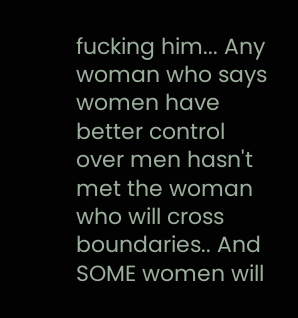fucking him... Any woman who says women have better control over men hasn't met the woman who will cross boundaries.. And SOME women will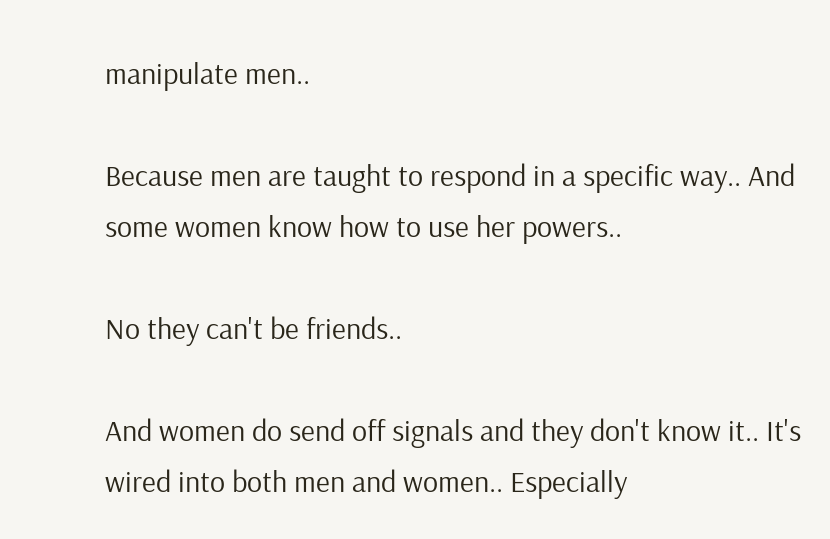manipulate men..

Because men are taught to respond in a specific way.. And some women know how to use her powers..

No they can't be friends..

And women do send off signals and they don't know it.. It's wired into both men and women.. Especially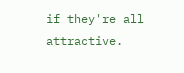if they're all attractive.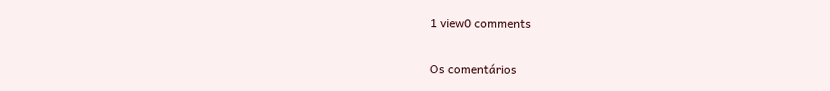1 view0 comments


Os comentários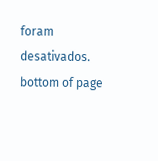foram desativados.
bottom of page